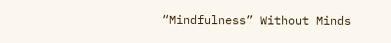“Mindfulness” Without Minds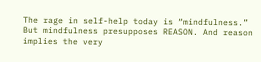The rage in self-help today is “mindfulness.” But mindfulness presupposes REASON. And reason implies the very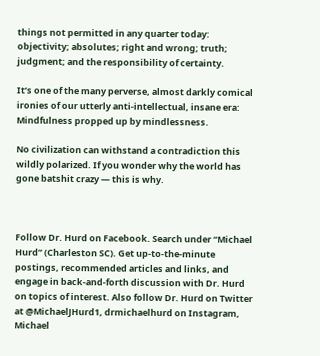things not permitted in any quarter today: objectivity; absolutes; right and wrong; truth; judgment; and the responsibility of certainty.

It’s one of the many perverse, almost darkly comical ironies of our utterly anti-intellectual, insane era: Mindfulness propped up by mindlessness.

No civilization can withstand a contradiction this wildly polarized. If you wonder why the world has gone batshit crazy — this is why.



Follow Dr. Hurd on Facebook. Search under “Michael Hurd” (Charleston SC). Get up-to-the-minute postings, recommended articles and links, and engage in back-and-forth discussion with Dr. Hurd on topics of interest. Also follow Dr. Hurd on Twitter at @MichaelJHurd1, drmichaelhurd on Instagram, Michael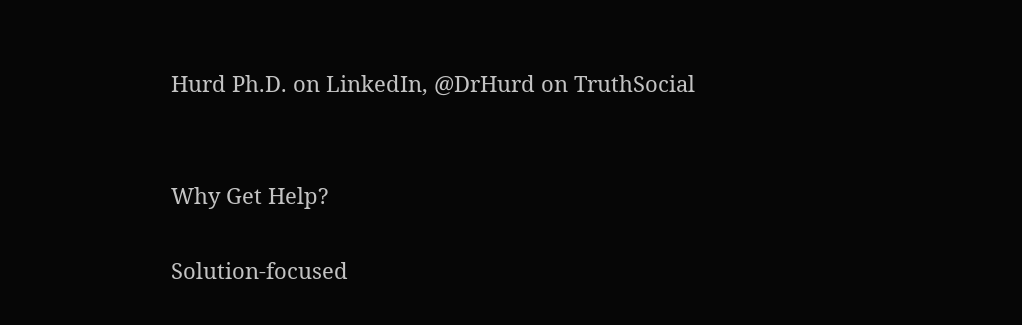Hurd Ph.D. on LinkedIn, @DrHurd on TruthSocial


Why Get Help?

Solution-focused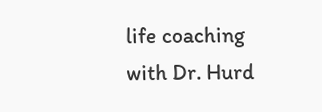life coaching with Dr. Hurd